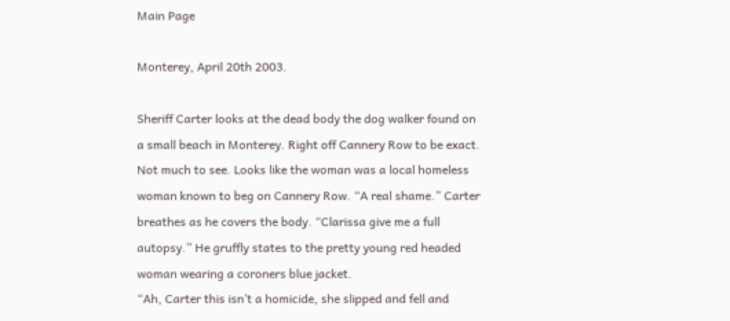Main Page

Monterey, April 20th 2003.

Sheriff Carter looks at the dead body the dog walker found on a small beach in Monterey. Right off Cannery Row to be exact. Not much to see. Looks like the woman was a local homeless woman known to beg on Cannery Row. “A real shame.” Carter breathes as he covers the body. “Clarissa give me a full autopsy.” He gruffly states to the pretty young red headed woman wearing a coroners blue jacket.
“Ah, Carter this isn’t a homicide, she slipped and fell and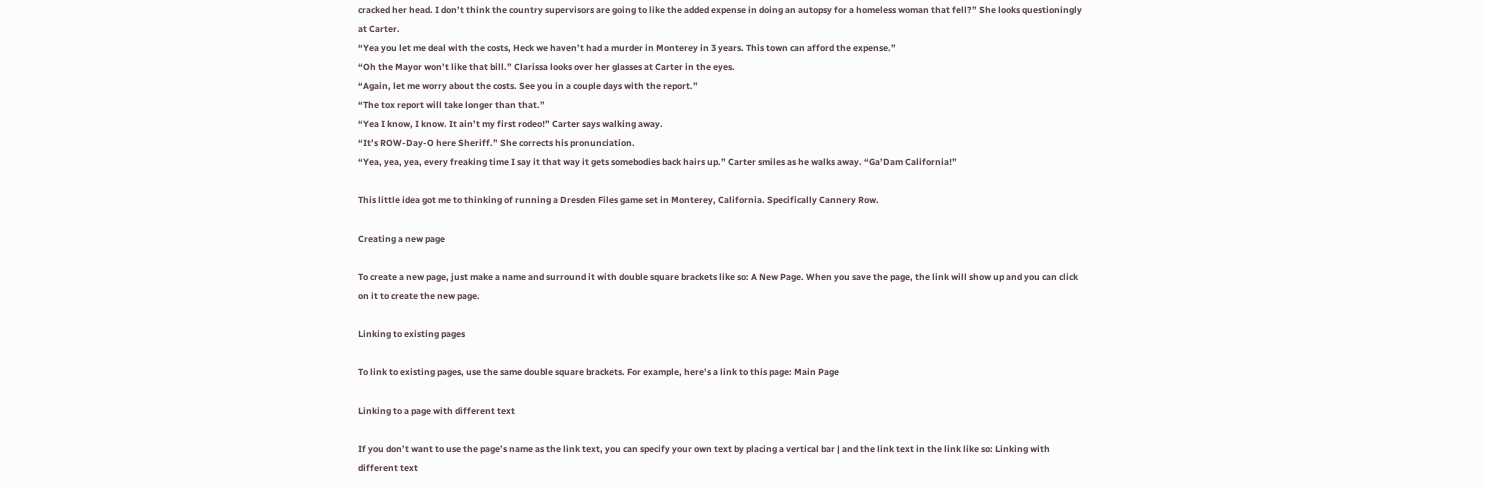cracked her head. I don’t think the country supervisors are going to like the added expense in doing an autopsy for a homeless woman that fell?” She looks questioningly at Carter.
“Yea you let me deal with the costs, Heck we haven’t had a murder in Monterey in 3 years. This town can afford the expense.”
“Oh the Mayor won’t like that bill.” Clarissa looks over her glasses at Carter in the eyes.
“Again, let me worry about the costs. See you in a couple days with the report.”
“The tox report will take longer than that.”
“Yea I know, I know. It ain’t my first rodeo!” Carter says walking away.
“It’s ROW-Day-O here Sheriff.” She corrects his pronunciation.
“Yea, yea, yea, every freaking time I say it that way it gets somebodies back hairs up.” Carter smiles as he walks away. “Ga’Dam California!”

This little idea got me to thinking of running a Dresden Files game set in Monterey, California. Specifically Cannery Row.

Creating a new page

To create a new page, just make a name and surround it with double square brackets like so: A New Page. When you save the page, the link will show up and you can click on it to create the new page.

Linking to existing pages

To link to existing pages, use the same double square brackets. For example, here’s a link to this page: Main Page

Linking to a page with different text

If you don’t want to use the page’s name as the link text, you can specify your own text by placing a vertical bar | and the link text in the link like so: Linking with different text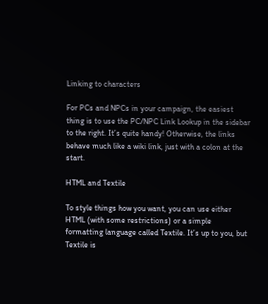Linking to characters

For PCs and NPCs in your campaign, the easiest thing is to use the PC/NPC Link Lookup in the sidebar to the right. It’s quite handy! Otherwise, the links behave much like a wiki link, just with a colon at the start.

HTML and Textile

To style things how you want, you can use either HTML (with some restrictions) or a simple formatting language called Textile. It’s up to you, but Textile is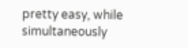pretty easy, while simultaneously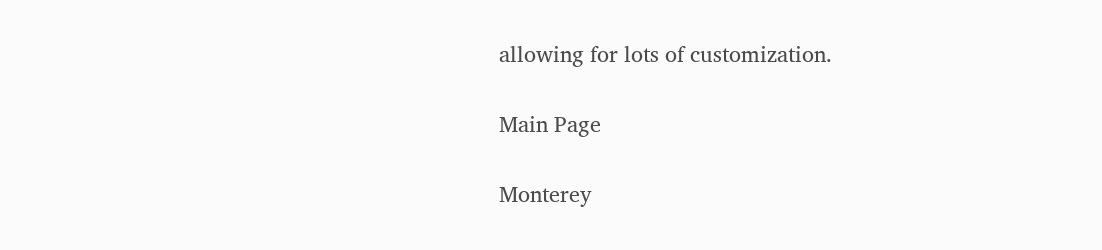allowing for lots of customization.

Main Page

Monterey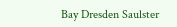Bay Dresden Saulster